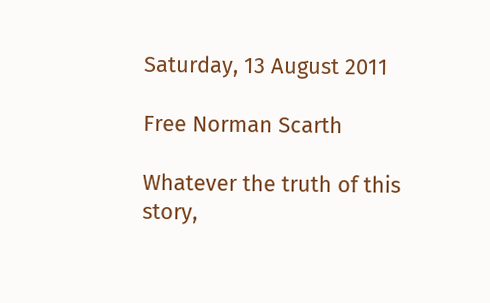Saturday, 13 August 2011

Free Norman Scarth

Whatever the truth of this story,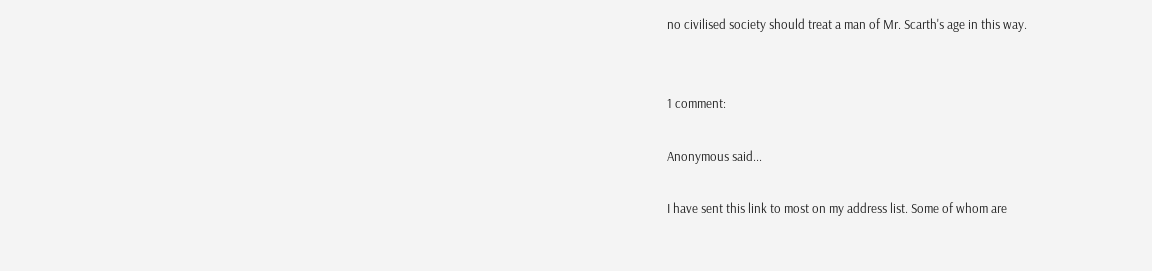no civilised society should treat a man of Mr. Scarth's age in this way.


1 comment:

Anonymous said...

I have sent this link to most on my address list. Some of whom are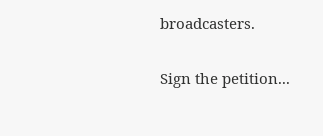broadcasters.

Sign the petition...